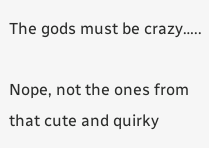The gods must be crazy…..

Nope, not the ones from that cute and quirky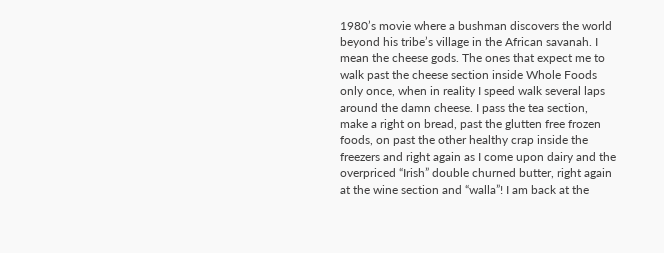1980’s movie where a bushman discovers the world beyond his tribe’s village in the African savanah. I mean the cheese gods. The ones that expect me to walk past the cheese section inside Whole Foods only once, when in reality I speed walk several laps around the damn cheese. I pass the tea section, make a right on bread, past the glutten free frozen foods, on past the other healthy crap inside the freezers and right again as I come upon dairy and the overpriced “Irish” double churned butter, right again at the wine section and “walla”! I am back at the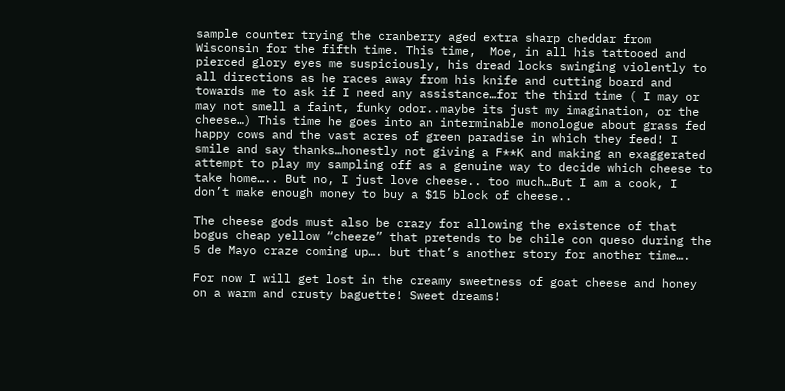sample counter trying the cranberry aged extra sharp cheddar from Wisconsin for the fifth time. This time,  Moe, in all his tattooed and pierced glory eyes me suspiciously, his dread locks swinging violently to all directions as he races away from his knife and cutting board and towards me to ask if I need any assistance…for the third time ( I may or may not smell a faint, funky odor..maybe its just my imagination, or the cheese…) This time he goes into an interminable monologue about grass fed happy cows and the vast acres of green paradise in which they feed! I smile and say thanks…honestly not giving a F**K and making an exaggerated attempt to play my sampling off as a genuine way to decide which cheese to take home….. But no, I just love cheese.. too much…But I am a cook, I don’t make enough money to buy a $15 block of cheese..

The cheese gods must also be crazy for allowing the existence of that bogus cheap yellow “cheeze” that pretends to be chile con queso during the 5 de Mayo craze coming up…. but that’s another story for another time….

For now I will get lost in the creamy sweetness of goat cheese and honey on a warm and crusty baguette! Sweet dreams!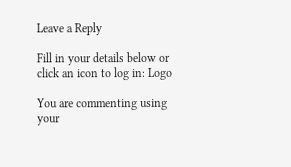Leave a Reply

Fill in your details below or click an icon to log in: Logo

You are commenting using your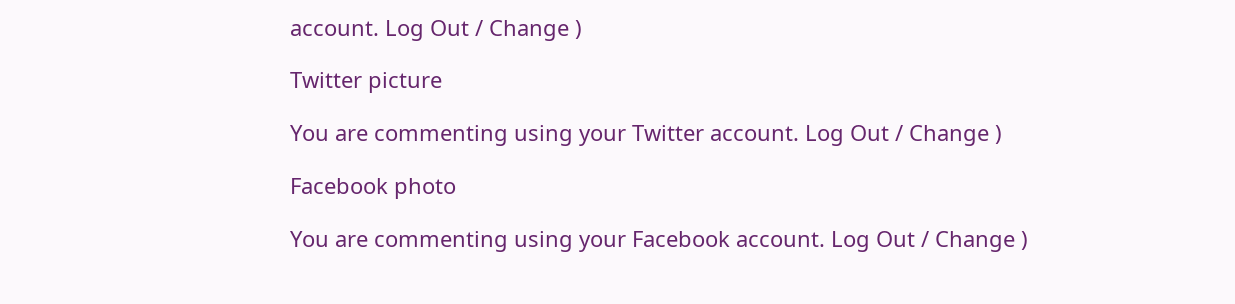account. Log Out / Change )

Twitter picture

You are commenting using your Twitter account. Log Out / Change )

Facebook photo

You are commenting using your Facebook account. Log Out / Change )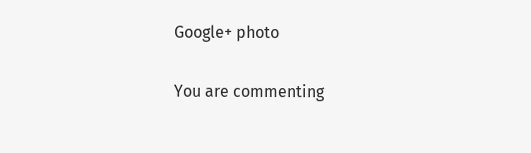Google+ photo

You are commenting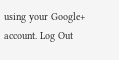using your Google+ account. Log Out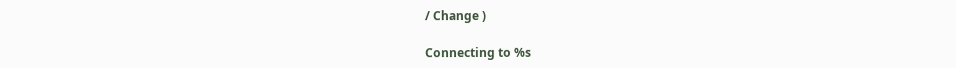/ Change )

Connecting to %s